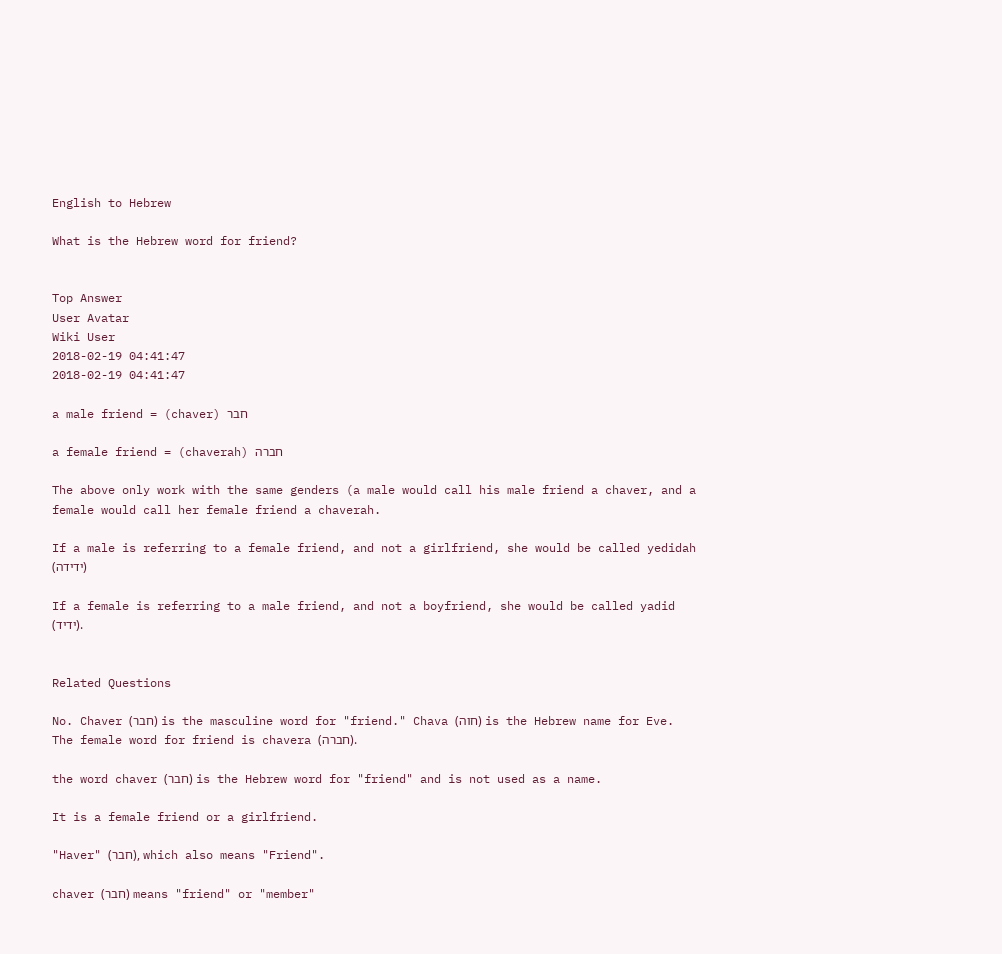English to Hebrew

What is the Hebrew word for friend?


Top Answer
User Avatar
Wiki User
2018-02-19 04:41:47
2018-02-19 04:41:47

a male friend = (chaver) חבר

a female friend = (chaverah) חברה

The above only work with the same genders (a male would call his male friend a chaver, and a female would call her female friend a chaverah.

If a male is referring to a female friend, and not a girlfriend, she would be called yedidah (ידידה)

If a female is referring to a male friend, and not a boyfriend, she would be called yadid (ידיד).


Related Questions

No. Chaver (חבר) is the masculine word for "friend." Chava (חוה) is the Hebrew name for Eve. The female word for friend is chavera (חברה).

the word chaver (חבר) is the Hebrew word for "friend" and is not used as a name.

It is a female friend or a girlfriend.

"Haver" (חבר), which also means "Friend".

chaver (חבר) means "friend" or "member"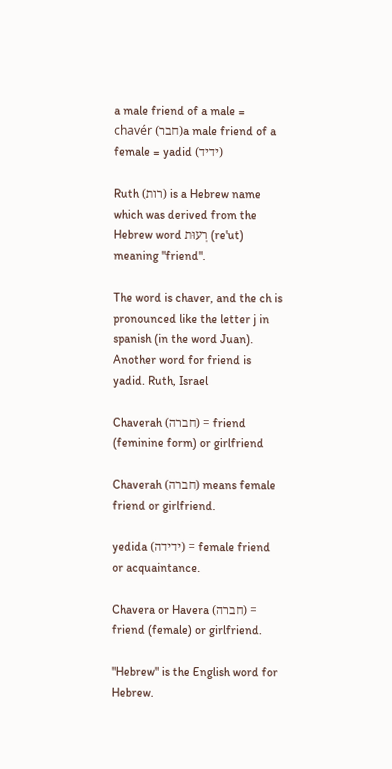a male friend of a male = chavér (חבר)a male friend of a female = yadid (ידיד)

Ruth (רות) is a Hebrew name which was derived from the Hebrew word רְעוּת (re'ut) meaning "friend".

The word is chaver, and the ch is pronounced like the letter j in spanish (in the word Juan). Another word for friend is yadid. Ruth, Israel

Chaverah (חברה) = friend (feminine form) or girlfriend

Chaverah (חברה) means female friend or girlfriend.

yedida (ידידה) = female friend or acquaintance.

Chavera or Havera (חברה) = friend (female) or girlfriend.

"Hebrew" is the English word for Hebrew.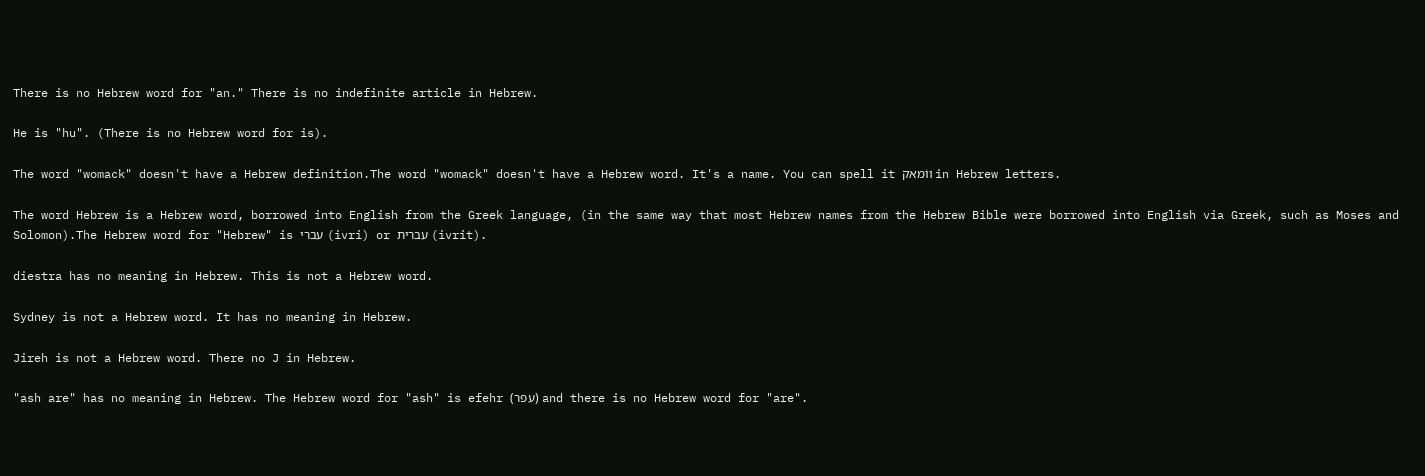There is no Hebrew word for "an." There is no indefinite article in Hebrew.

He is "hu". (There is no Hebrew word for is).

The word "womack" doesn't have a Hebrew definition.The word "womack" doesn't have a Hebrew word. It's a name. You can spell it ווֹמאק in Hebrew letters.

The word Hebrew is a Hebrew word, borrowed into English from the Greek language, (in the same way that most Hebrew names from the Hebrew Bible were borrowed into English via Greek, such as Moses and Solomon).The Hebrew word for "Hebrew" is עברי (ivri) or עברית (ivrit).

diestra has no meaning in Hebrew. This is not a Hebrew word.

Sydney is not a Hebrew word. It has no meaning in Hebrew.

Jireh is not a Hebrew word. There no J in Hebrew.

"ash are" has no meaning in Hebrew. The Hebrew word for "ash" is efehr (עפר) and there is no Hebrew word for "are".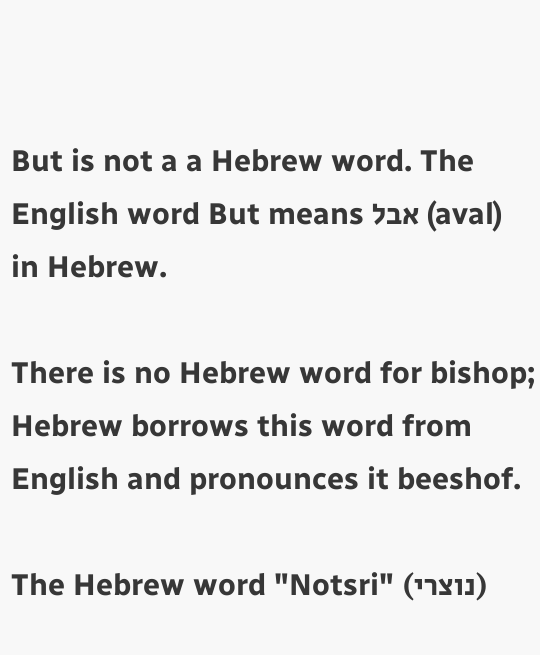But is not a a Hebrew word. The English word But means אבל (aval) in Hebrew.

There is no Hebrew word for bishop; Hebrew borrows this word from English and pronounces it beeshof.

The Hebrew word "Notsri" (נוצרי)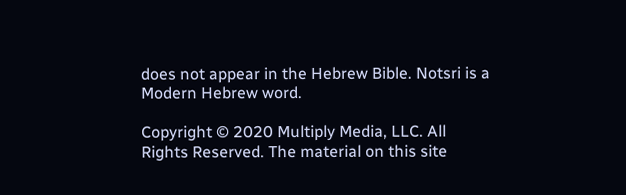does not appear in the Hebrew Bible. Notsri is a Modern Hebrew word.

Copyright © 2020 Multiply Media, LLC. All Rights Reserved. The material on this site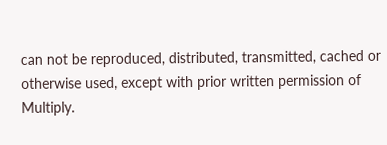can not be reproduced, distributed, transmitted, cached or otherwise used, except with prior written permission of Multiply.